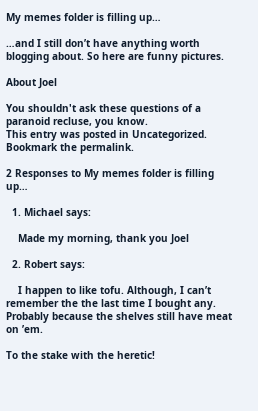My memes folder is filling up…

…and I still don’t have anything worth blogging about. So here are funny pictures.

About Joel

You shouldn't ask these questions of a paranoid recluse, you know.
This entry was posted in Uncategorized. Bookmark the permalink.

2 Responses to My memes folder is filling up…

  1. Michael says:

    Made my morning, thank you Joel

  2. Robert says:

    I happen to like tofu. Although, I can’t remember the the last time I bought any. Probably because the shelves still have meat on ’em.

To the stake with the heretic!